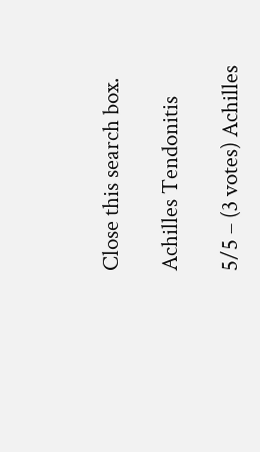Close this search box.

Achilles Tendonitis

5/5 – (3 votes) Achilles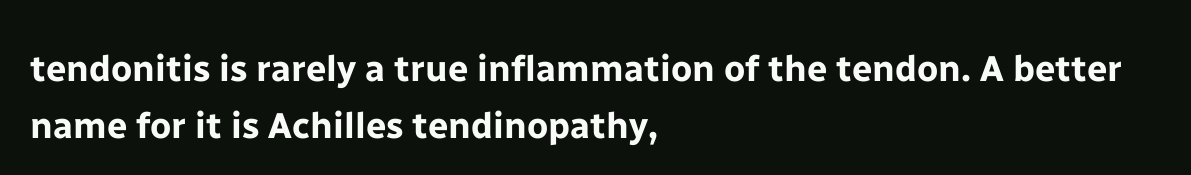tendonitis is rarely a true inflammation of the tendon. A better name for it is Achilles tendinopathy,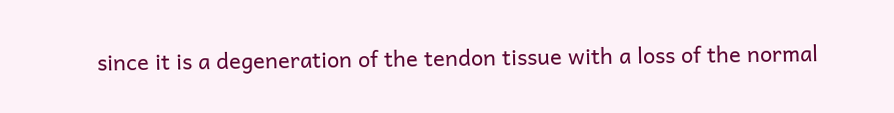since it is a degeneration of the tendon tissue with a loss of the normal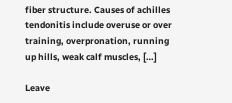fiber structure. Causes of achilles tendonitis include overuse or over training, overpronation, running up hills, weak calf muscles, […]

Leave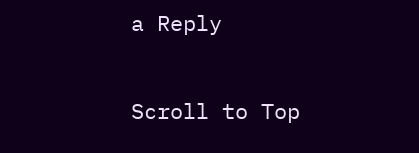a Reply

Scroll to Top